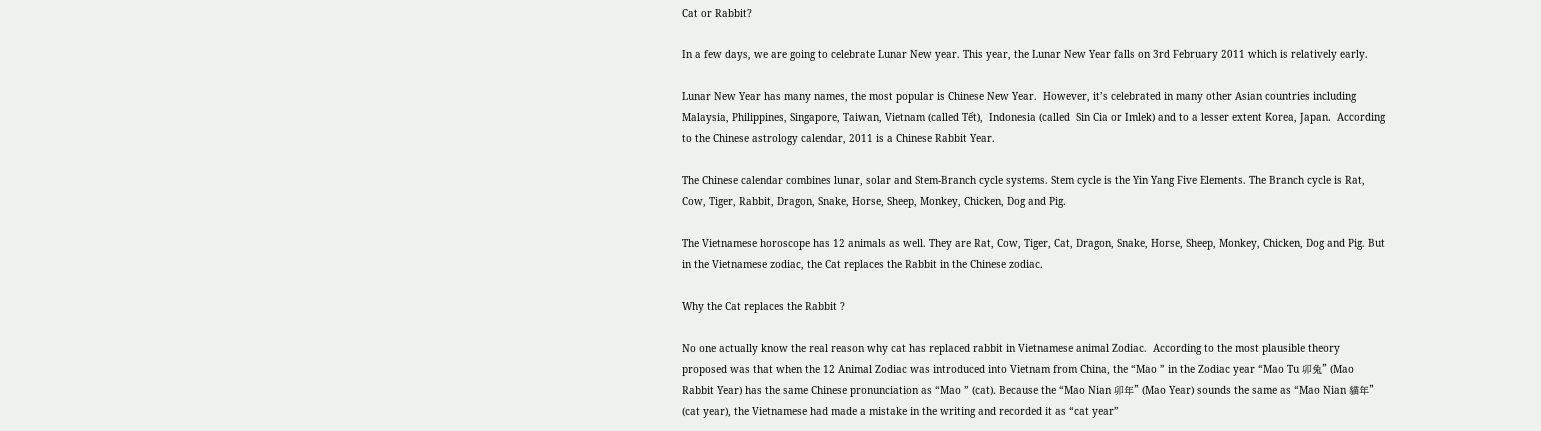Cat or Rabbit?

In a few days, we are going to celebrate Lunar New year. This year, the Lunar New Year falls on 3rd February 2011 which is relatively early.

Lunar New Year has many names, the most popular is Chinese New Year.  However, it’s celebrated in many other Asian countries including Malaysia, Philippines, Singapore, Taiwan, Vietnam (called Tết),  Indonesia (called  Sin Cia or Imlek) and to a lesser extent Korea, Japan.  According to the Chinese astrology calendar, 2011 is a Chinese Rabbit Year.

The Chinese calendar combines lunar, solar and Stem-Branch cycle systems. Stem cycle is the Yin Yang Five Elements. The Branch cycle is Rat, Cow, Tiger, Rabbit, Dragon, Snake, Horse, Sheep, Monkey, Chicken, Dog and Pig.

The Vietnamese horoscope has 12 animals as well. They are Rat, Cow, Tiger, Cat, Dragon, Snake, Horse, Sheep, Monkey, Chicken, Dog and Pig. But in the Vietnamese zodiac, the Cat replaces the Rabbit in the Chinese zodiac.

Why the Cat replaces the Rabbit ?

No one actually know the real reason why cat has replaced rabbit in Vietnamese animal Zodiac.  According to the most plausible theory proposed was that when the 12 Animal Zodiac was introduced into Vietnam from China, the “Mao ” in the Zodiac year “Mao Tu 卯兔” (Mao Rabbit Year) has the same Chinese pronunciation as “Mao ” (cat). Because the “Mao Nian 卯年” (Mao Year) sounds the same as “Mao Nian 貓年” (cat year), the Vietnamese had made a mistake in the writing and recorded it as “cat year”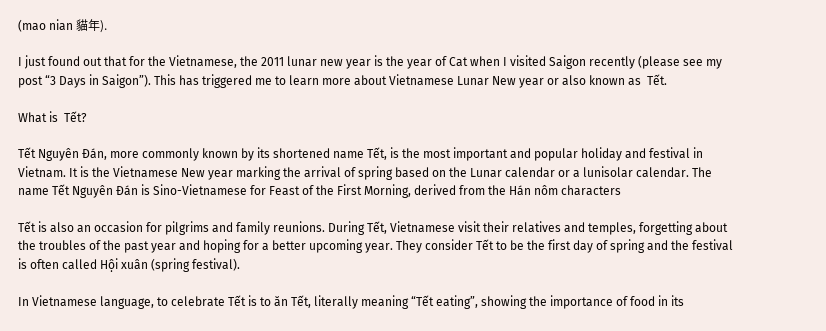(mao nian 貓年).

I just found out that for the Vietnamese, the 2011 lunar new year is the year of Cat when I visited Saigon recently (please see my post “3 Days in Saigon”). This has triggered me to learn more about Vietnamese Lunar New year or also known as  Tết.

What is  Tết?

Tết Nguyên Đán, more commonly known by its shortened name Tết, is the most important and popular holiday and festival in Vietnam. It is the Vietnamese New year marking the arrival of spring based on the Lunar calendar or a lunisolar calendar. The name Tết Nguyên Đán is Sino-Vietnamese for Feast of the First Morning, derived from the Hán nôm characters

Tết is also an occasion for pilgrims and family reunions. During Tết, Vietnamese visit their relatives and temples, forgetting about the troubles of the past year and hoping for a better upcoming year. They consider Tết to be the first day of spring and the festival is often called Hội xuân (spring festival).

In Vietnamese language, to celebrate Tết is to ăn Tết, literally meaning “Tết eating”, showing the importance of food in its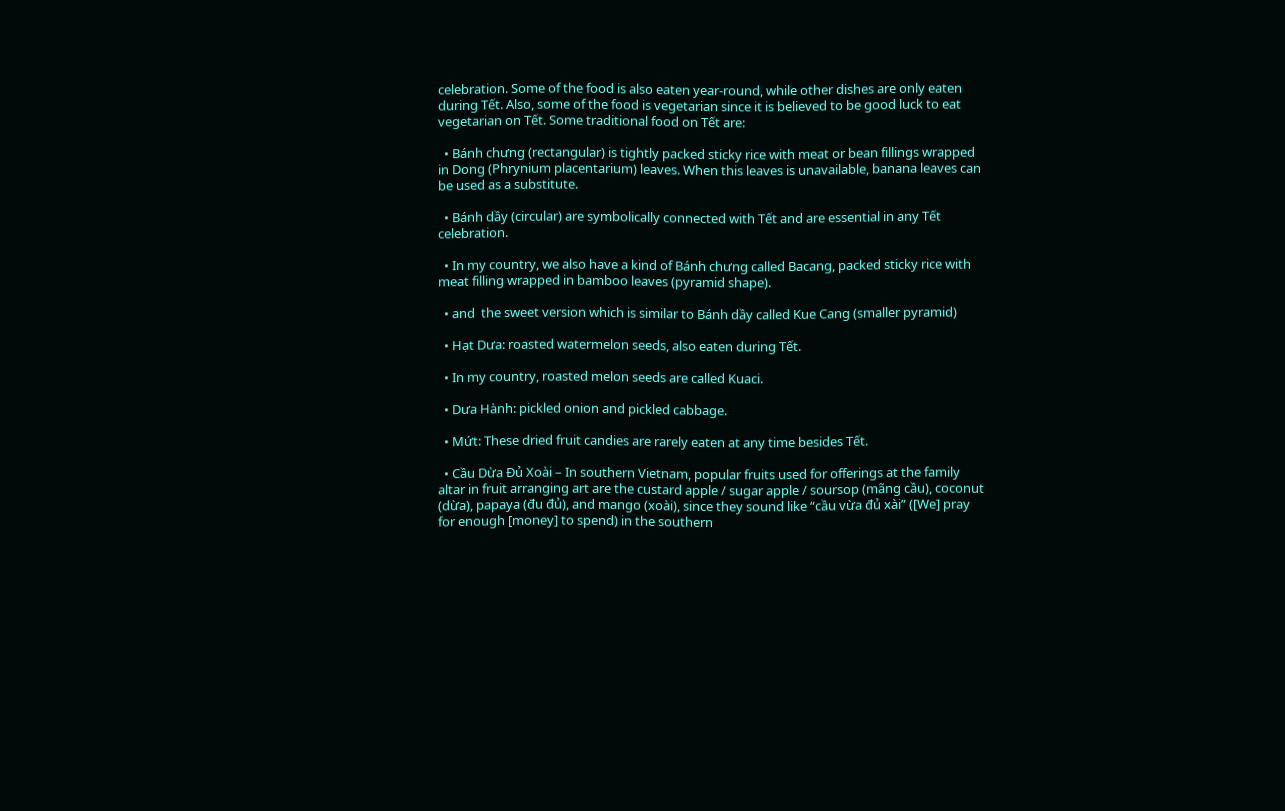celebration. Some of the food is also eaten year-round, while other dishes are only eaten during Tết. Also, some of the food is vegetarian since it is believed to be good luck to eat vegetarian on Tết. Some traditional food on Tết are:

  • Bánh chưng (rectangular) is tightly packed sticky rice with meat or bean fillings wrapped in Dong (Phrynium placentarium) leaves. When this leaves is unavailable, banana leaves can be used as a substitute.

  • Bánh dầy (circular) are symbolically connected with Tết and are essential in any Tết celebration.

  • In my country, we also have a kind of Bánh chưng called Bacang, packed sticky rice with meat filling wrapped in bamboo leaves (pyramid shape).

  • and  the sweet version which is similar to Bánh dầy called Kue Cang (smaller pyramid)

  • Hạt Dưa: roasted watermelon seeds, also eaten during Tết.

  • In my country, roasted melon seeds are called Kuaci.

  • Dưa Hành: pickled onion and pickled cabbage.

  • Mứt: These dried fruit candies are rarely eaten at any time besides Tết.

  • Cầu Dừa Đủ Xoài – In southern Vietnam, popular fruits used for offerings at the family altar in fruit arranging art are the custard apple / sugar apple / soursop (mãng cầu), coconut (dừa), papaya (đu đủ), and mango (xoài), since they sound like “cầu vừa đủ xài” ([We] pray for enough [money] to spend) in the southern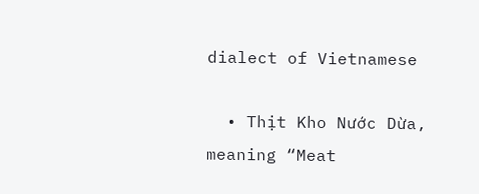dialect of Vietnamese

  • Thịt Kho Nước Dừa, meaning “Meat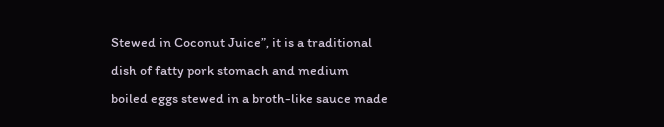Stewed in Coconut Juice”, it is a traditional dish of fatty pork stomach and medium boiled eggs stewed in a broth-like sauce made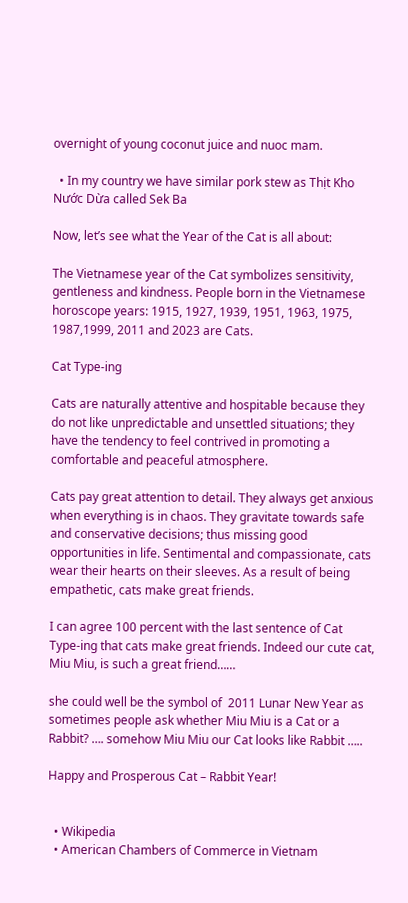overnight of young coconut juice and nuoc mam.

  • In my country we have similar pork stew as Thịt Kho Nước Dừa called Sek Ba

Now, let’s see what the Year of the Cat is all about:

The Vietnamese year of the Cat symbolizes sensitivity, gentleness and kindness. People born in the Vietnamese horoscope years: 1915, 1927, 1939, 1951, 1963, 1975, 1987,1999, 2011 and 2023 are Cats.

Cat Type-ing

Cats are naturally attentive and hospitable because they do not like unpredictable and unsettled situations; they have the tendency to feel contrived in promoting a comfortable and peaceful atmosphere.

Cats pay great attention to detail. They always get anxious when everything is in chaos. They gravitate towards safe and conservative decisions; thus missing good opportunities in life. Sentimental and compassionate, cats wear their hearts on their sleeves. As a result of being empathetic, cats make great friends.

I can agree 100 percent with the last sentence of Cat Type-ing that cats make great friends. Indeed our cute cat, Miu Miu, is such a great friend……

she could well be the symbol of  2011 Lunar New Year as sometimes people ask whether Miu Miu is a Cat or a Rabbit? …. somehow Miu Miu our Cat looks like Rabbit …..

Happy and Prosperous Cat – Rabbit Year!


  • Wikipedia
  • American Chambers of Commerce in Vietnam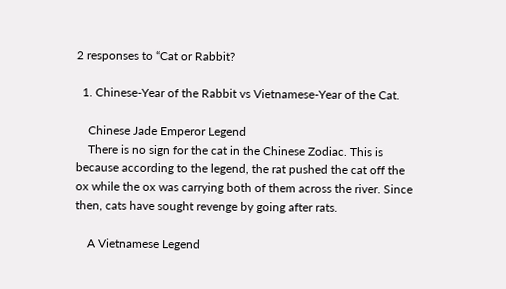2 responses to “Cat or Rabbit?

  1. Chinese-Year of the Rabbit vs Vietnamese-Year of the Cat.

    Chinese Jade Emperor Legend
    There is no sign for the cat in the Chinese Zodiac. This is because according to the legend, the rat pushed the cat off the ox while the ox was carrying both of them across the river. Since then, cats have sought revenge by going after rats.

    A Vietnamese Legend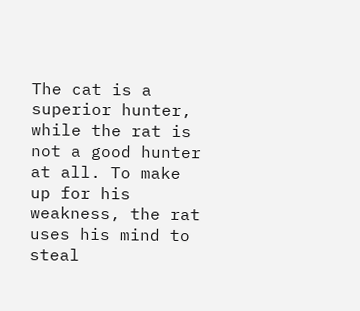The cat is a superior hunter, while the rat is not a good hunter at all. To make up for his weakness, the rat uses his mind to steal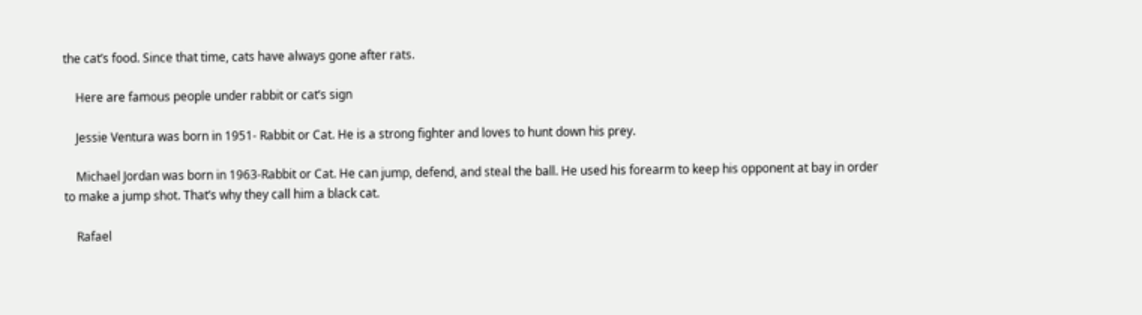the cat’s food. Since that time, cats have always gone after rats.

    Here are famous people under rabbit or cat’s sign

    Jessie Ventura was born in 1951- Rabbit or Cat. He is a strong fighter and loves to hunt down his prey.

    Michael Jordan was born in 1963-Rabbit or Cat. He can jump, defend, and steal the ball. He used his forearm to keep his opponent at bay in order to make a jump shot. That’s why they call him a black cat.

    Rafael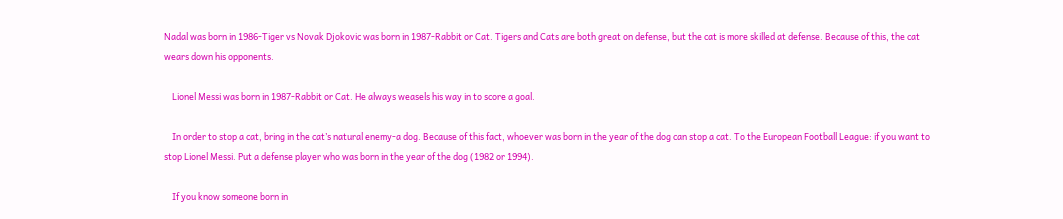Nadal was born in 1986-Tiger vs Novak Djokovic was born in 1987-Rabbit or Cat. Tigers and Cats are both great on defense, but the cat is more skilled at defense. Because of this, the cat wears down his opponents.

    Lionel Messi was born in 1987-Rabbit or Cat. He always weasels his way in to score a goal.

    In order to stop a cat, bring in the cat’s natural enemy-a dog. Because of this fact, whoever was born in the year of the dog can stop a cat. To the European Football League: if you want to stop Lionel Messi. Put a defense player who was born in the year of the dog (1982 or 1994).

    If you know someone born in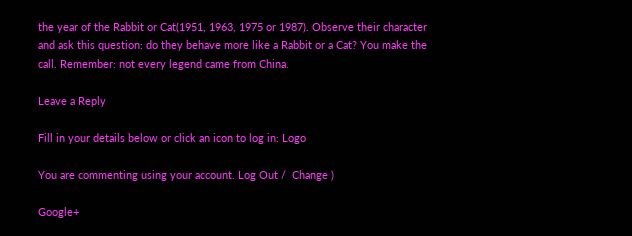the year of the Rabbit or Cat(1951, 1963, 1975 or 1987). Observe their character and ask this question: do they behave more like a Rabbit or a Cat? You make the call. Remember: not every legend came from China.

Leave a Reply

Fill in your details below or click an icon to log in: Logo

You are commenting using your account. Log Out /  Change )

Google+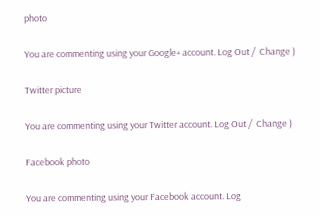photo

You are commenting using your Google+ account. Log Out /  Change )

Twitter picture

You are commenting using your Twitter account. Log Out /  Change )

Facebook photo

You are commenting using your Facebook account. Log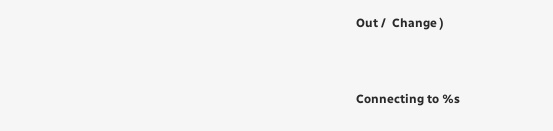Out /  Change )


Connecting to %s